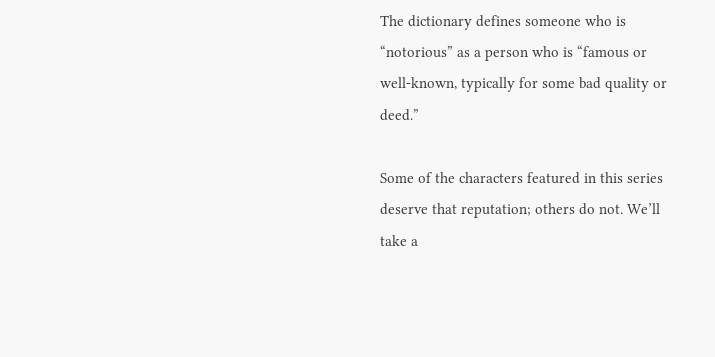The dictionary defines someone who is “notorious” as a person who is “famous or well-known, typically for some bad quality or deed.”

Some of the characters featured in this series deserve that reputation; others do not. We’ll take a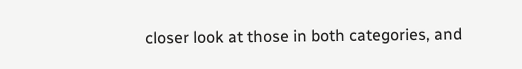closer look at those in both categories, and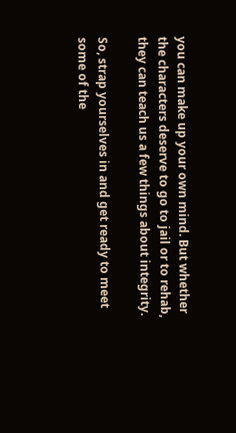you can make up your own mind. But whether the characters deserve to go to jail or to rehab, they can teach us a few things about integrity.

So, strap yourselves in and get ready to meet some of the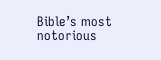Bible’s most notorious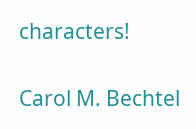characters!

Carol M. Bechtel